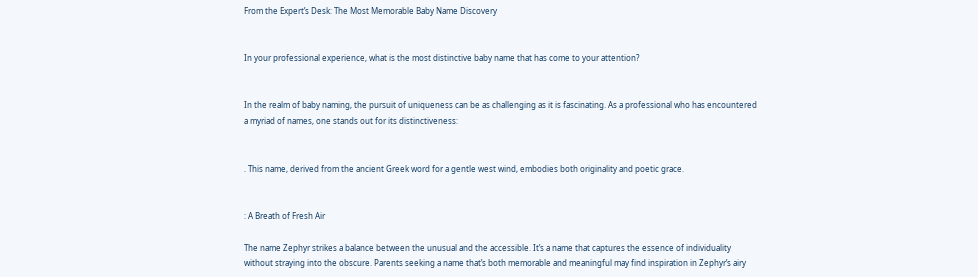From the Expert’s Desk: The Most Memorable Baby Name Discovery


In your professional experience, what is the most distinctive baby name that has come to your attention?


In the realm of baby naming, the pursuit of uniqueness can be as challenging as it is fascinating. As a professional who has encountered a myriad of names, one stands out for its distinctiveness:


. This name, derived from the ancient Greek word for a gentle west wind, embodies both originality and poetic grace.


: A Breath of Fresh Air

The name Zephyr strikes a balance between the unusual and the accessible. It’s a name that captures the essence of individuality without straying into the obscure. Parents seeking a name that’s both memorable and meaningful may find inspiration in Zephyr’s airy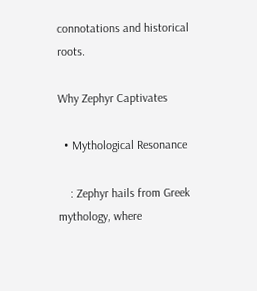connotations and historical roots.

Why Zephyr Captivates

  • Mythological Resonance

    : Zephyr hails from Greek mythology, where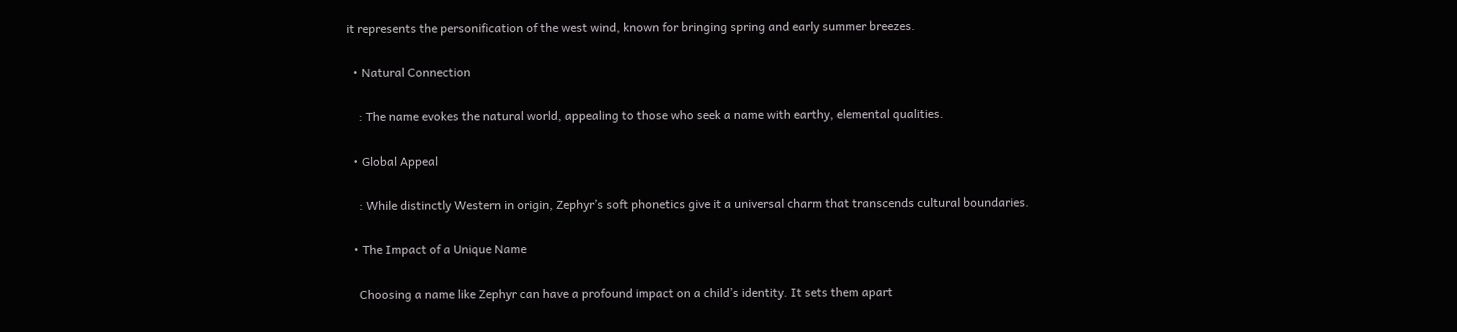it represents the personification of the west wind, known for bringing spring and early summer breezes.

  • Natural Connection

    : The name evokes the natural world, appealing to those who seek a name with earthy, elemental qualities.

  • Global Appeal

    : While distinctly Western in origin, Zephyr’s soft phonetics give it a universal charm that transcends cultural boundaries.

  • The Impact of a Unique Name

    Choosing a name like Zephyr can have a profound impact on a child’s identity. It sets them apart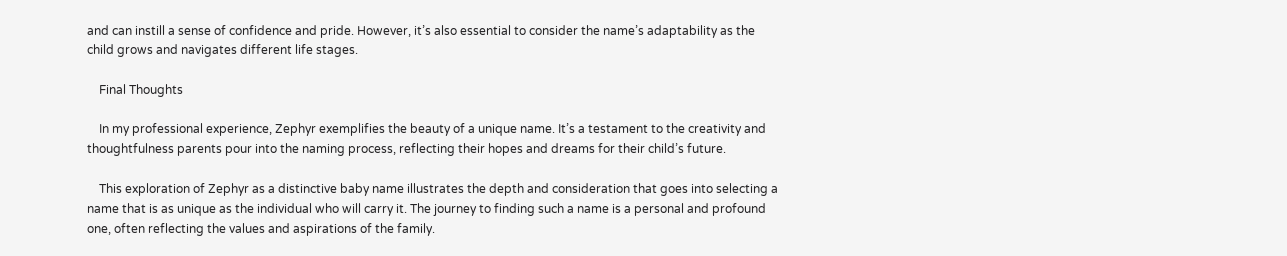and can instill a sense of confidence and pride. However, it’s also essential to consider the name’s adaptability as the child grows and navigates different life stages.

    Final Thoughts

    In my professional experience, Zephyr exemplifies the beauty of a unique name. It’s a testament to the creativity and thoughtfulness parents pour into the naming process, reflecting their hopes and dreams for their child’s future.

    This exploration of Zephyr as a distinctive baby name illustrates the depth and consideration that goes into selecting a name that is as unique as the individual who will carry it. The journey to finding such a name is a personal and profound one, often reflecting the values and aspirations of the family.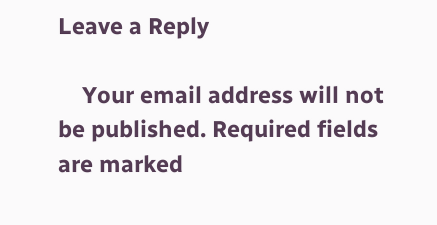Leave a Reply

    Your email address will not be published. Required fields are marked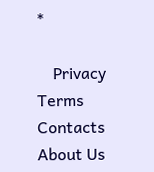*

    Privacy Terms Contacts About Us